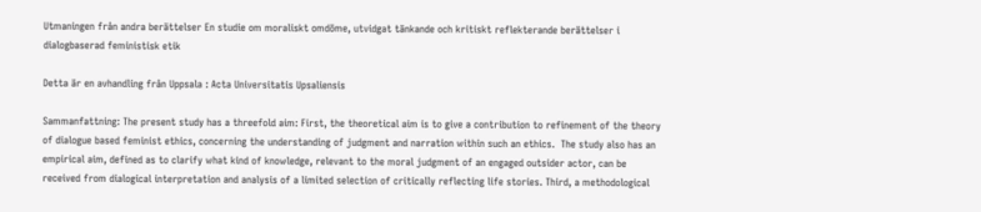Utmaningen från andra berättelser En studie om moraliskt omdöme, utvidgat tänkande och kritiskt reflekterande berättelser i dialogbaserad feministisk etik

Detta är en avhandling från Uppsala : Acta Universitatis Upsaliensis

Sammanfattning: The present study has a threefold aim: First, the theoretical aim is to give a contribution to refinement of the theory of dialogue based feminist ethics, concerning the understanding of judgment and narration within such an ethics.  The study also has an empirical aim, defined as to clarify what kind of knowledge, relevant to the moral judgment of an engaged outsider actor, can be received from dialogical interpretation and analysis of a limited selection of critically reflecting life stories. Third, a methodological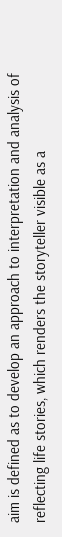aim is defined as to develop an approach to interpretation and analysis of reflecting life stories, which renders the storyteller visible as a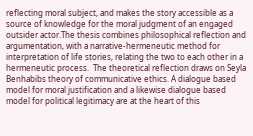reflecting moral subject, and makes the story accessible as a source of knowledge for the moral judgment of an engaged outsider actor.The thesis combines philosophical reflection and argumentation, with a narrative-hermeneutic method for interpretation of life stories, relating the two to each other in a hermeneutic process.  The theoretical reflection draws on Seyla Benhabibs theory of communicative ethics. A dialogue based model for moral justification and a likewise dialogue based model for political legitimacy are at the heart of this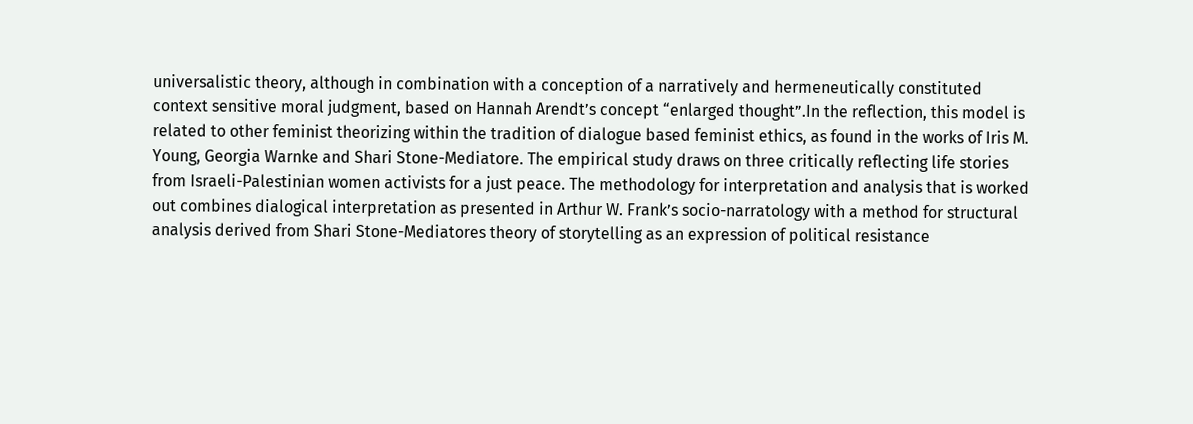universalistic theory, although in combination with a conception of a narratively and hermeneutically constituted context sensitive moral judgment, based on Hannah Arendt’s concept “enlarged thought”.In the reflection, this model is related to other feminist theorizing within the tradition of dialogue based feminist ethics, as found in the works of Iris M. Young, Georgia Warnke and Shari Stone-Mediatore. The empirical study draws on three critically reflecting life stories from Israeli-Palestinian women activists for a just peace. The methodology for interpretation and analysis that is worked out combines dialogical interpretation as presented in Arthur W. Frank’s socio-narratology with a method for structural analysis derived from Shari Stone-Mediatores theory of storytelling as an expression of political resistance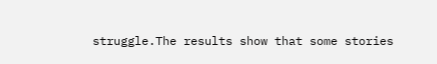struggle.The results show that some stories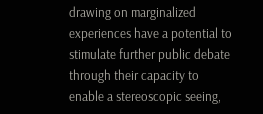drawing on marginalized experiences have a potential to stimulate further public debate through their capacity to enable a stereoscopic seeing,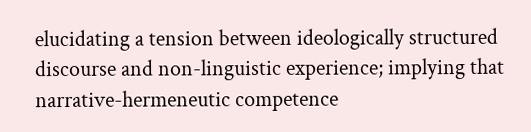elucidating a tension between ideologically structured discourse and non-linguistic experience; implying that narrative-hermeneutic competence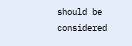should be considered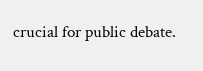crucial for public debate.